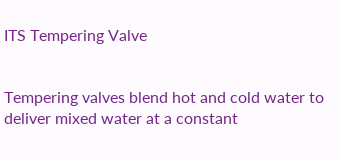ITS Tempering Valve


Tempering valves blend hot and cold water to deliver mixed water at a constant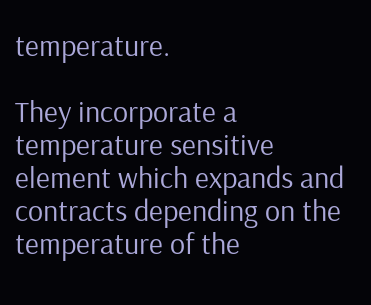temperature.

They incorporate a temperature sensitive element which expands and contracts depending on the temperature of the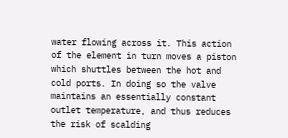water flowing across it. This action of the element in turn moves a piston which shuttles between the hot and cold ports. In doing so the valve maintains an essentially constant outlet temperature, and thus reduces the risk of scalding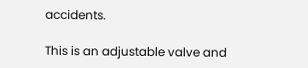accidents.

This is an adjustable valve and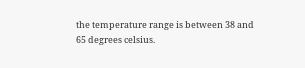the temperature range is between 38 and 65 degrees celsius.